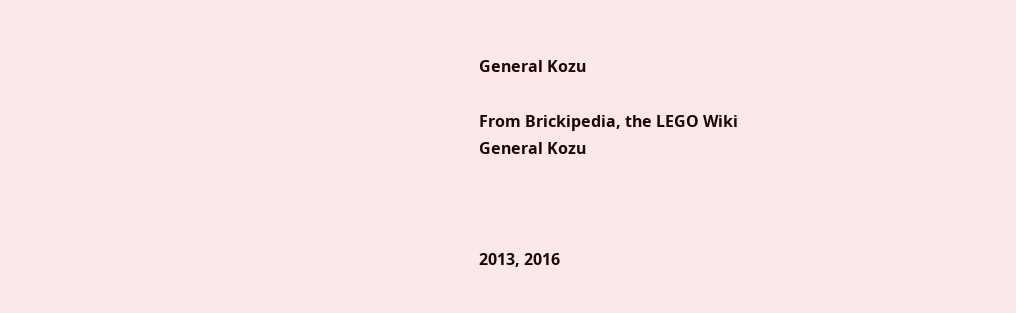General Kozu

From Brickipedia, the LEGO Wiki
General Kozu



2013, 2016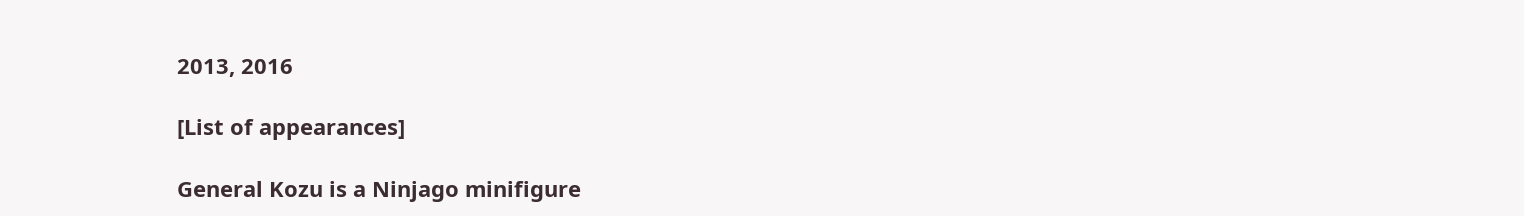2013, 2016

[List of appearances]

General Kozu is a Ninjago minifigure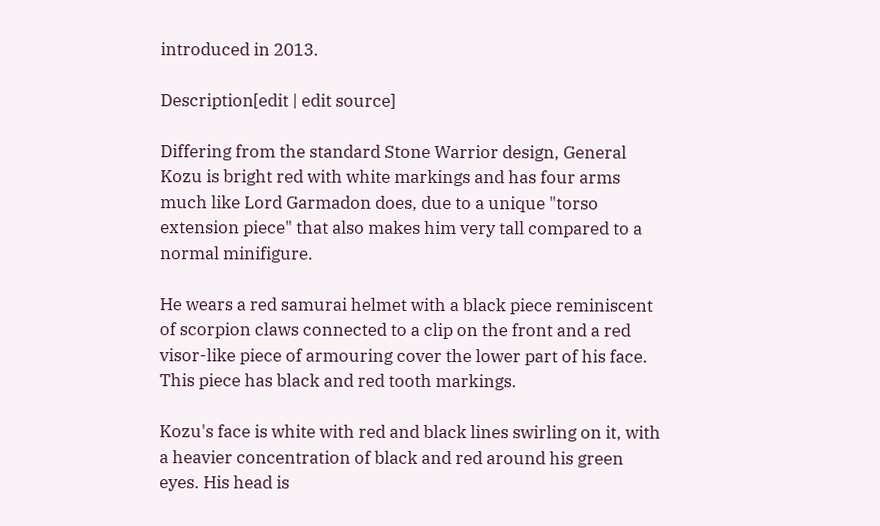introduced in 2013.

Description[edit | edit source]

Differing from the standard Stone Warrior design, General Kozu is bright red with white markings and has four arms much like Lord Garmadon does, due to a unique "torso extension piece" that also makes him very tall compared to a normal minifigure.

He wears a red samurai helmet with a black piece reminiscent of scorpion claws connected to a clip on the front and a red visor-like piece of armouring cover the lower part of his face. This piece has black and red tooth markings.

Kozu's face is white with red and black lines swirling on it, with a heavier concentration of black and red around his green eyes. His head is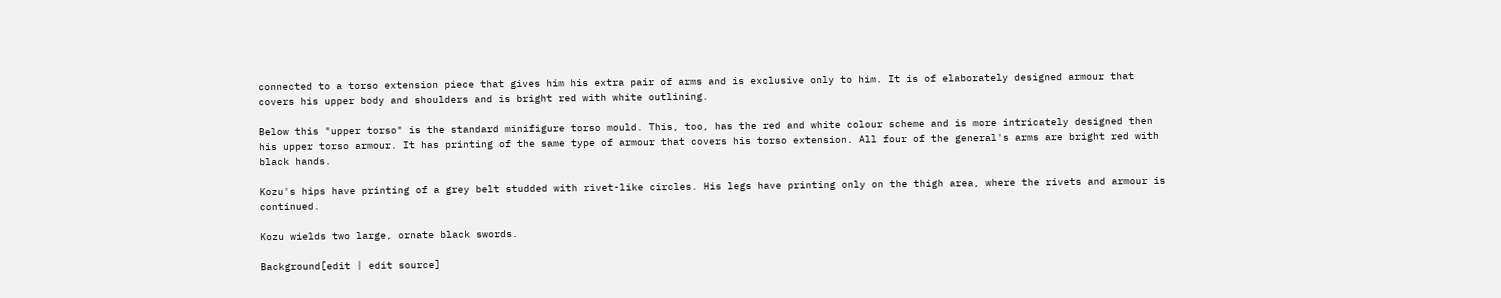connected to a torso extension piece that gives him his extra pair of arms and is exclusive only to him. It is of elaborately designed armour that covers his upper body and shoulders and is bright red with white outlining.

Below this "upper torso" is the standard minifigure torso mould. This, too, has the red and white colour scheme and is more intricately designed then his upper torso armour. It has printing of the same type of armour that covers his torso extension. All four of the general's arms are bright red with black hands.

Kozu's hips have printing of a grey belt studded with rivet-like circles. His legs have printing only on the thigh area, where the rivets and armour is continued.

Kozu wields two large, ornate black swords.

Background[edit | edit source]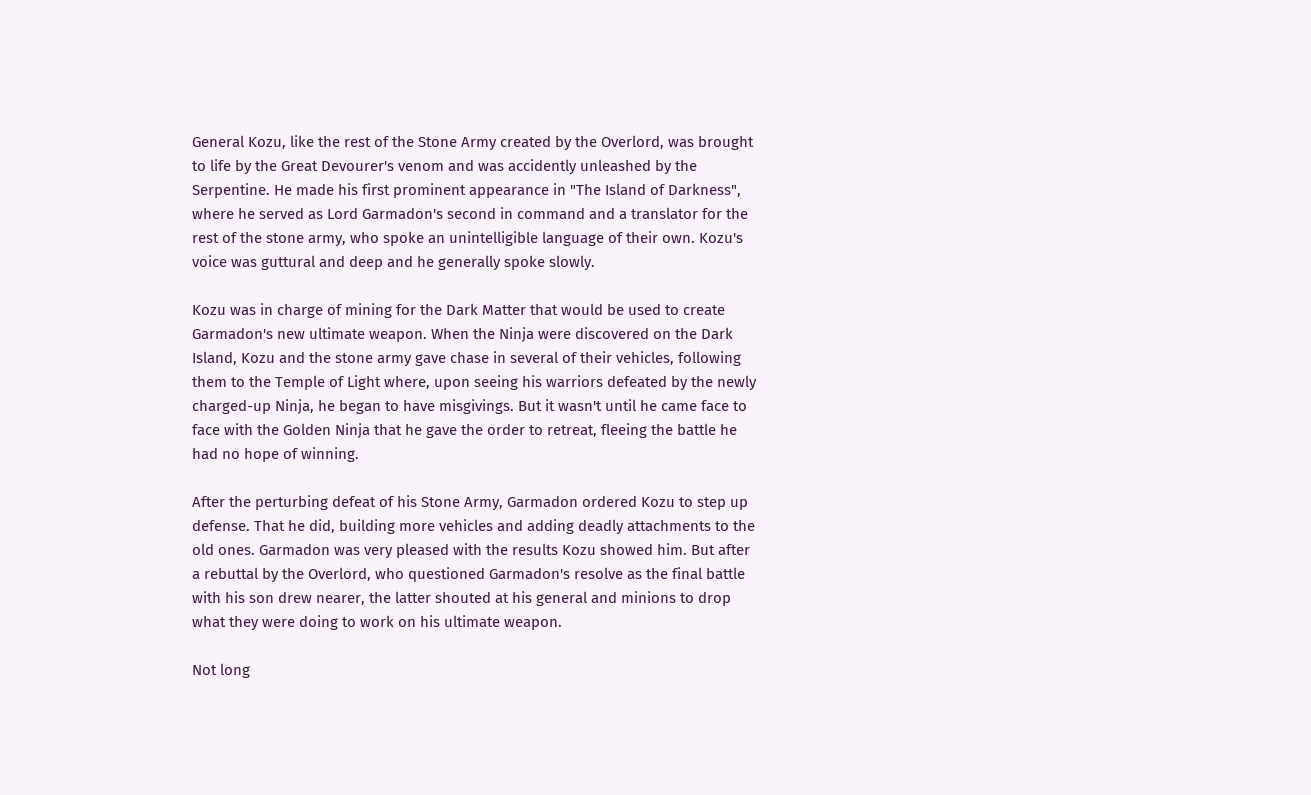General Kozu, like the rest of the Stone Army created by the Overlord, was brought to life by the Great Devourer's venom and was accidently unleashed by the Serpentine. He made his first prominent appearance in "The Island of Darkness", where he served as Lord Garmadon's second in command and a translator for the rest of the stone army, who spoke an unintelligible language of their own. Kozu's voice was guttural and deep and he generally spoke slowly.

Kozu was in charge of mining for the Dark Matter that would be used to create Garmadon's new ultimate weapon. When the Ninja were discovered on the Dark Island, Kozu and the stone army gave chase in several of their vehicles, following them to the Temple of Light where, upon seeing his warriors defeated by the newly charged-up Ninja, he began to have misgivings. But it wasn't until he came face to face with the Golden Ninja that he gave the order to retreat, fleeing the battle he had no hope of winning.

After the perturbing defeat of his Stone Army, Garmadon ordered Kozu to step up defense. That he did, building more vehicles and adding deadly attachments to the old ones. Garmadon was very pleased with the results Kozu showed him. But after a rebuttal by the Overlord, who questioned Garmadon's resolve as the final battle with his son drew nearer, the latter shouted at his general and minions to drop what they were doing to work on his ultimate weapon.

Not long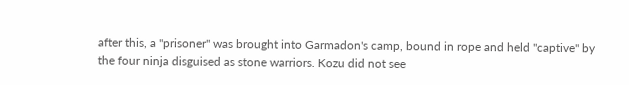after this, a "prisoner" was brought into Garmadon's camp, bound in rope and held "captive" by the four ninja disguised as stone warriors. Kozu did not see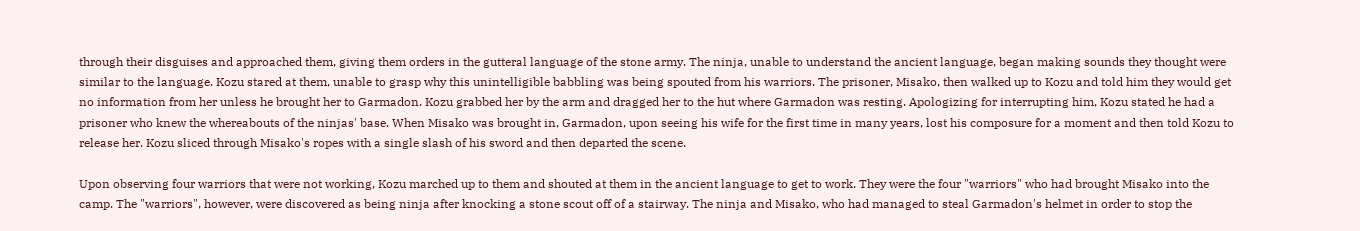through their disguises and approached them, giving them orders in the gutteral language of the stone army. The ninja, unable to understand the ancient language, began making sounds they thought were similar to the language. Kozu stared at them, unable to grasp why this unintelligible babbling was being spouted from his warriors. The prisoner, Misako, then walked up to Kozu and told him they would get no information from her unless he brought her to Garmadon. Kozu grabbed her by the arm and dragged her to the hut where Garmadon was resting. Apologizing for interrupting him, Kozu stated he had a prisoner who knew the whereabouts of the ninjas' base. When Misako was brought in, Garmadon, upon seeing his wife for the first time in many years, lost his composure for a moment and then told Kozu to release her. Kozu sliced through Misako's ropes with a single slash of his sword and then departed the scene.

Upon observing four warriors that were not working, Kozu marched up to them and shouted at them in the ancient language to get to work. They were the four "warriors" who had brought Misako into the camp. The "warriors", however, were discovered as being ninja after knocking a stone scout off of a stairway. The ninja and Misako, who had managed to steal Garmadon's helmet in order to stop the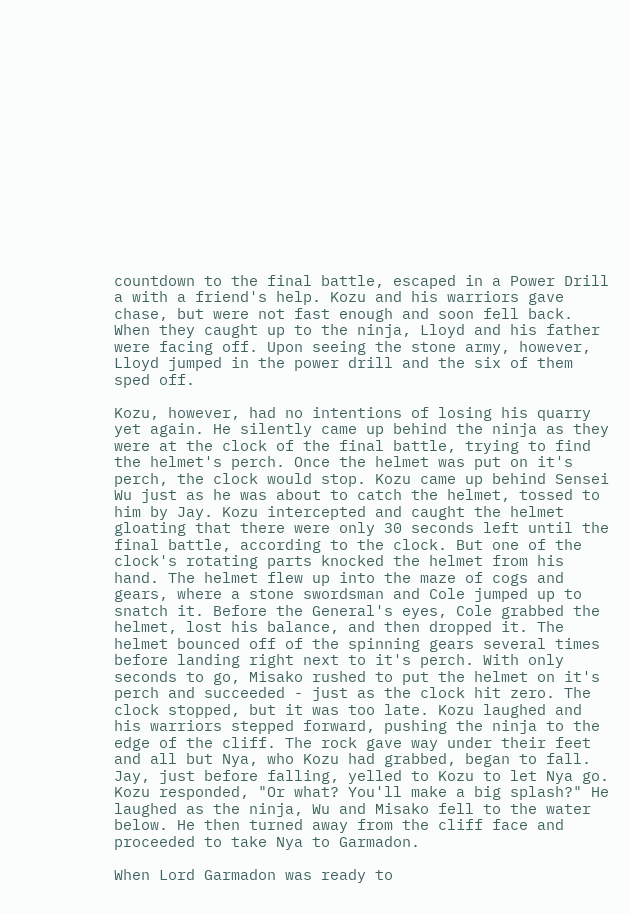countdown to the final battle, escaped in a Power Drill a with a friend's help. Kozu and his warriors gave chase, but were not fast enough and soon fell back. When they caught up to the ninja, Lloyd and his father were facing off. Upon seeing the stone army, however, Lloyd jumped in the power drill and the six of them sped off.

Kozu, however, had no intentions of losing his quarry yet again. He silently came up behind the ninja as they were at the clock of the final battle, trying to find the helmet's perch. Once the helmet was put on it's perch, the clock would stop. Kozu came up behind Sensei Wu just as he was about to catch the helmet, tossed to him by Jay. Kozu intercepted and caught the helmet gloating that there were only 30 seconds left until the final battle, according to the clock. But one of the clock's rotating parts knocked the helmet from his hand. The helmet flew up into the maze of cogs and gears, where a stone swordsman and Cole jumped up to snatch it. Before the General's eyes, Cole grabbed the helmet, lost his balance, and then dropped it. The helmet bounced off of the spinning gears several times before landing right next to it's perch. With only seconds to go, Misako rushed to put the helmet on it's perch and succeeded - just as the clock hit zero. The clock stopped, but it was too late. Kozu laughed and his warriors stepped forward, pushing the ninja to the edge of the cliff. The rock gave way under their feet and all but Nya, who Kozu had grabbed, began to fall. Jay, just before falling, yelled to Kozu to let Nya go. Kozu responded, "Or what? You'll make a big splash?" He laughed as the ninja, Wu and Misako fell to the water below. He then turned away from the cliff face and proceeded to take Nya to Garmadon.

When Lord Garmadon was ready to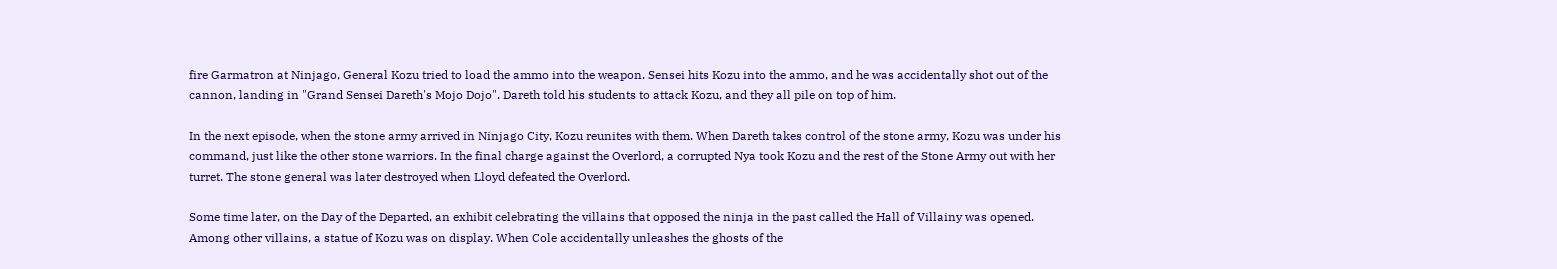fire Garmatron at Ninjago, General Kozu tried to load the ammo into the weapon. Sensei hits Kozu into the ammo, and he was accidentally shot out of the cannon, landing in "Grand Sensei Dareth's Mojo Dojo". Dareth told his students to attack Kozu, and they all pile on top of him.

In the next episode, when the stone army arrived in Ninjago City, Kozu reunites with them. When Dareth takes control of the stone army, Kozu was under his command, just like the other stone warriors. In the final charge against the Overlord, a corrupted Nya took Kozu and the rest of the Stone Army out with her turret. The stone general was later destroyed when Lloyd defeated the Overlord.

Some time later, on the Day of the Departed, an exhibit celebrating the villains that opposed the ninja in the past called the Hall of Villainy was opened. Among other villains, a statue of Kozu was on display. When Cole accidentally unleashes the ghosts of the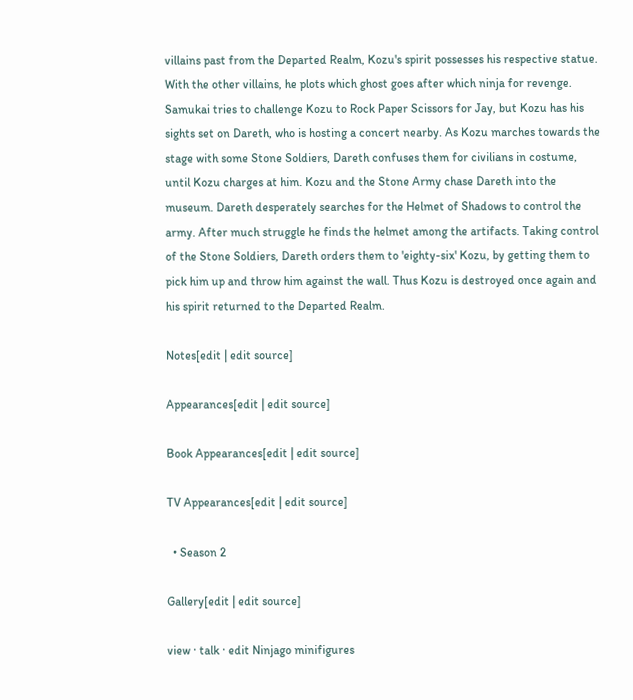villains past from the Departed Realm, Kozu's spirit possesses his respective statue. With the other villains, he plots which ghost goes after which ninja for revenge. Samukai tries to challenge Kozu to Rock Paper Scissors for Jay, but Kozu has his sights set on Dareth, who is hosting a concert nearby. As Kozu marches towards the stage with some Stone Soldiers, Dareth confuses them for civilians in costume, until Kozu charges at him. Kozu and the Stone Army chase Dareth into the museum. Dareth desperately searches for the Helmet of Shadows to control the army. After much struggle he finds the helmet among the artifacts. Taking control of the Stone Soldiers, Dareth orders them to 'eighty-six' Kozu, by getting them to pick him up and throw him against the wall. Thus Kozu is destroyed once again and his spirit returned to the Departed Realm.

Notes[edit | edit source]

Appearances[edit | edit source]

Book Appearances[edit | edit source]

TV Appearances[edit | edit source]

  • Season 2

Gallery[edit | edit source]

view · talk · edit Ninjago minifigures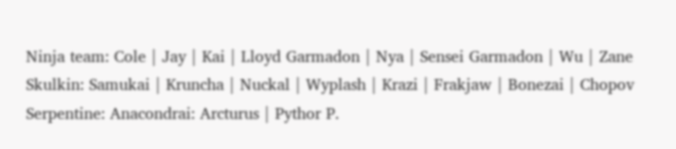Ninja team: Cole | Jay | Kai | Lloyd Garmadon | Nya | Sensei Garmadon | Wu | Zane
Skulkin: Samukai | Kruncha | Nuckal | Wyplash | Krazi | Frakjaw | Bonezai | Chopov
Serpentine: Anacondrai: Arcturus | Pythor P.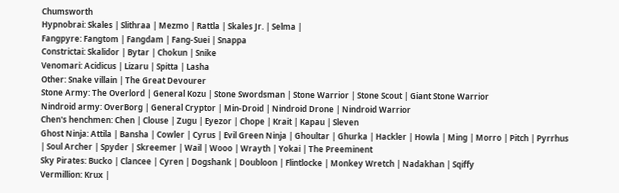Chumsworth
Hypnobrai: Skales | Slithraa | Mezmo | Rattla | Skales Jr. | Selma |
Fangpyre: Fangtom | Fangdam | Fang-Suei | Snappa
Constrictai: Skalidor | Bytar | Chokun | Snike
Venomari: Acidicus | Lizaru | Spitta | Lasha
Other: Snake villain | The Great Devourer
Stone Army: The Overlord | General Kozu | Stone Swordsman | Stone Warrior | Stone Scout | Giant Stone Warrior
Nindroid army: OverBorg | General Cryptor | Min-Droid | Nindroid Drone | Nindroid Warrior
Chen's henchmen: Chen | Clouse | Zugu | Eyezor | Chope | Krait | Kapau | Sleven
Ghost Ninja: Attila | Bansha | Cowler | Cyrus | Evil Green Ninja | Ghoultar | Ghurka | Hackler | Howla | Ming | Morro | Pitch | Pyrrhus | Soul Archer | Spyder | Skreemer | Wail | Wooo | Wrayth | Yokai | The Preeminent
Sky Pirates: Bucko | Clancee | Cyren | Dogshank | Doubloon | Flintlocke | Monkey Wretch | Nadakhan | Sqiffy
Vermillion: Krux |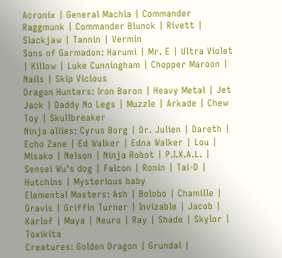Acronix | General Machia | Commander Raggmunk | Commander Blunck | Rivett | Slackjaw | Tannin | Vermin
Sons of Garmadon: Harumi | Mr. E | Ultra Violet | Killow | Luke Cunningham | Chopper Maroon | Nails | Skip Vicious
Dragon Hunters: Iron Baron | Heavy Metal | Jet Jack | Daddy No Legs | Muzzle | Arkade | Chew Toy | Skullbreaker
Ninja allies: Cyrus Borg | Dr. Julien | Dareth | Echo Zane | Ed Walker | Edna Walker | Lou | Misako | Nelson | Ninja Robot | P.I.X.A.L. | Sensei Wu's dog | Falcon | Ronin | Tai-D | Hutchins | Mysterious baby
Elemental Masters: Ash | Bolobo | Chamille | Gravis | Griffin Turner | Invizable | Jacob | Karlof | Maya | Neuro | Ray | Shade | Skylor | Toxikita
Creatures: Golden Dragon | Grundal |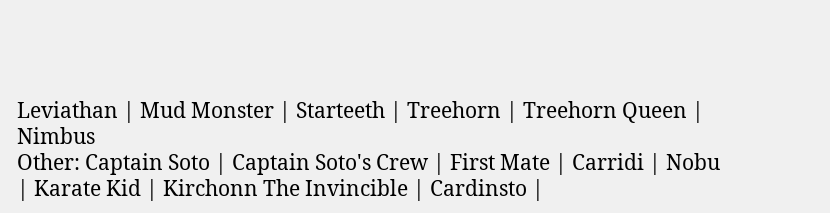Leviathan | Mud Monster | Starteeth | Treehorn | Treehorn Queen | Nimbus
Other: Captain Soto | Captain Soto's Crew | First Mate | Carridi | Nobu | Karate Kid | Kirchonn The Invincible | Cardinsto |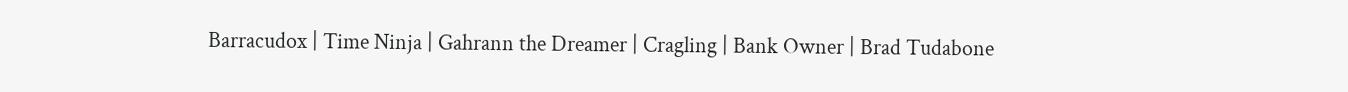Barracudox | Time Ninja | Gahrann the Dreamer | Cragling | Bank Owner | Brad Tudabone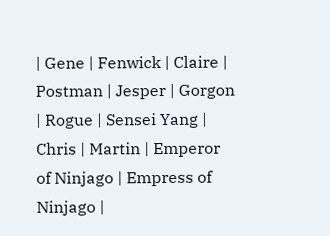| Gene | Fenwick | Claire | Postman | Jesper | Gorgon | Rogue | Sensei Yang | Chris | Martin | Emperor of Ninjago | Empress of Ninjago |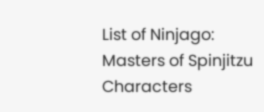List of Ninjago: Masters of Spinjitzu Characters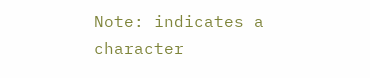Note: indicates a character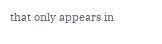that only appears in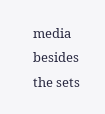media besides the sets